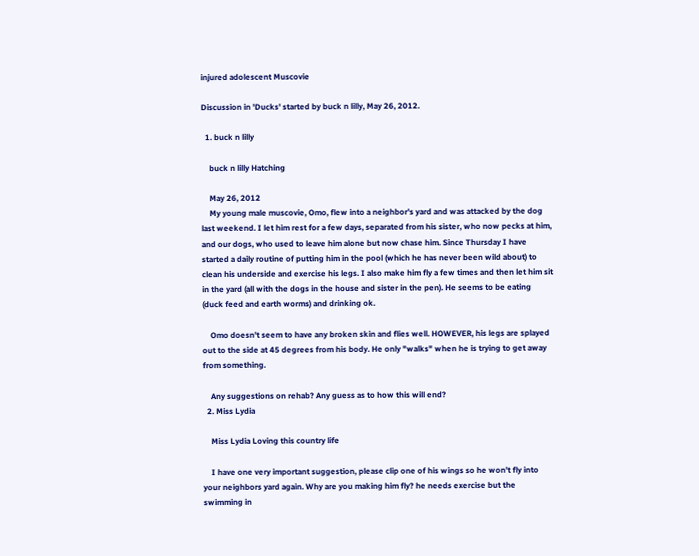injured adolescent Muscovie

Discussion in 'Ducks' started by buck n lilly, May 26, 2012.

  1. buck n lilly

    buck n lilly Hatching

    May 26, 2012
    My young male muscovie, Omo, flew into a neighbor's yard and was attacked by the dog last weekend. I let him rest for a few days, separated from his sister, who now pecks at him, and our dogs, who used to leave him alone but now chase him. Since Thursday I have started a daily routine of putting him in the pool (which he has never been wild about) to clean his underside and exercise his legs. I also make him fly a few times and then let him sit in the yard (all with the dogs in the house and sister in the pen). He seems to be eating (duck feed and earth worms) and drinking ok.

    Omo doesn't seem to have any broken skin and flies well. HOWEVER, his legs are splayed out to the side at 45 degrees from his body. He only "walks" when he is trying to get away from something.

    Any suggestions on rehab? Any guess as to how this will end?
  2. Miss Lydia

    Miss Lydia Loving this country life

    I have one very important suggestion, please clip one of his wings so he won't fly into your neighbors yard again. Why are you making him fly? he needs exercise but the swimming in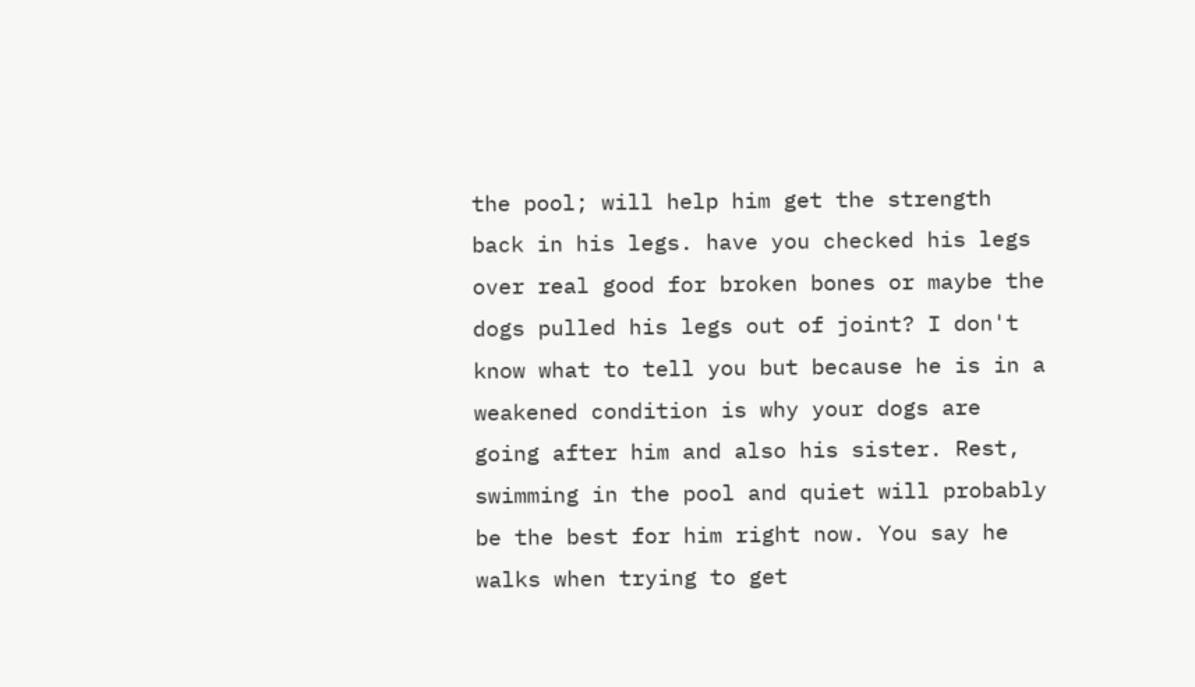the pool; will help him get the strength back in his legs. have you checked his legs over real good for broken bones or maybe the dogs pulled his legs out of joint? I don't know what to tell you but because he is in a weakened condition is why your dogs are going after him and also his sister. Rest, swimming in the pool and quiet will probably be the best for him right now. You say he walks when trying to get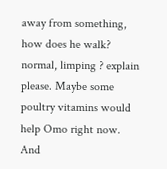away from something, how does he walk? normal, limping ? explain please. Maybe some poultry vitamins would help Omo right now. And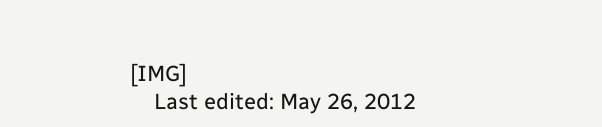[IMG]
    Last edited: May 26, 2012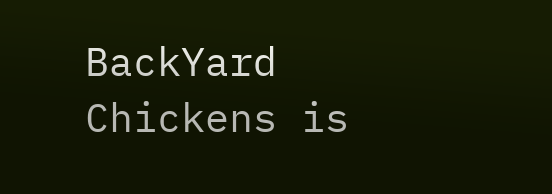BackYard Chickens is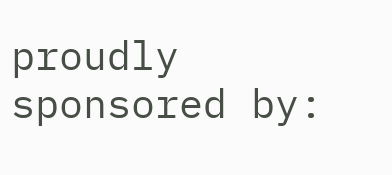proudly sponsored by: